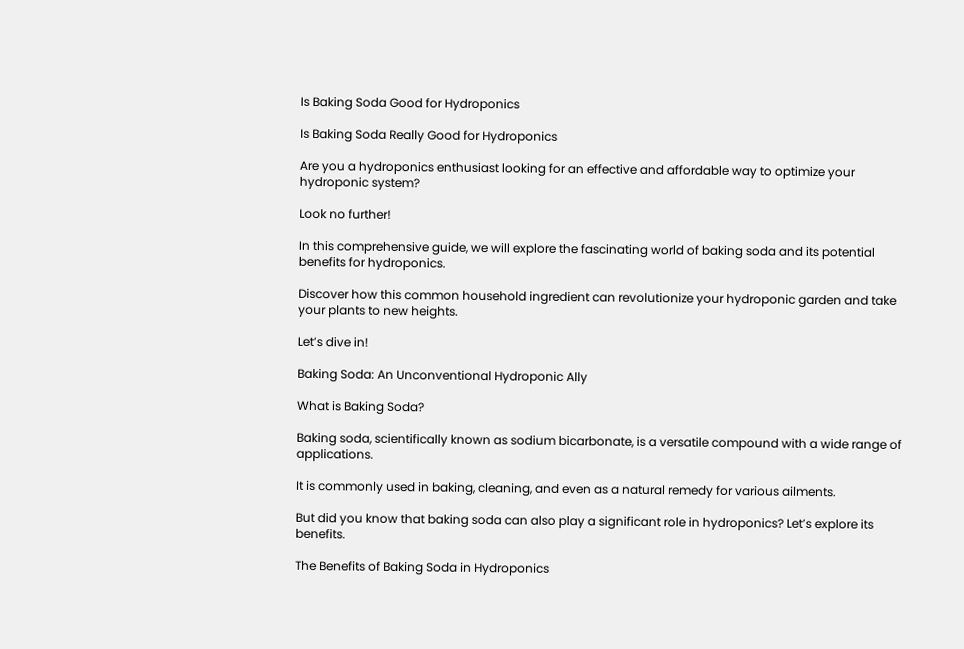Is Baking Soda Good for Hydroponics

Is Baking Soda Really Good for Hydroponics

Are you a hydroponics enthusiast looking for an effective and affordable way to optimize your hydroponic system?

Look no further!

In this comprehensive guide, we will explore the fascinating world of baking soda and its potential benefits for hydroponics.

Discover how this common household ingredient can revolutionize your hydroponic garden and take your plants to new heights.

Let’s dive in!

Baking Soda: An Unconventional Hydroponic Ally

What is Baking Soda?

Baking soda, scientifically known as sodium bicarbonate, is a versatile compound with a wide range of applications.

It is commonly used in baking, cleaning, and even as a natural remedy for various ailments.

But did you know that baking soda can also play a significant role in hydroponics? Let’s explore its benefits.

The Benefits of Baking Soda in Hydroponics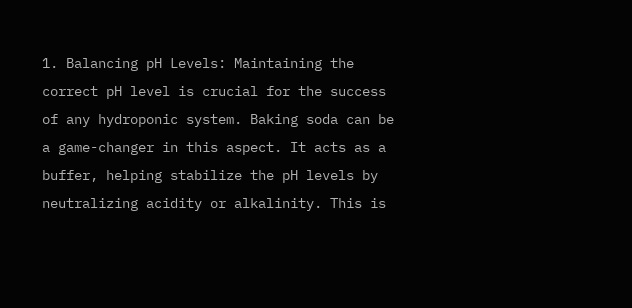1. Balancing pH Levels: Maintaining the correct pH level is crucial for the success of any hydroponic system. Baking soda can be a game-changer in this aspect. It acts as a buffer, helping stabilize the pH levels by neutralizing acidity or alkalinity. This is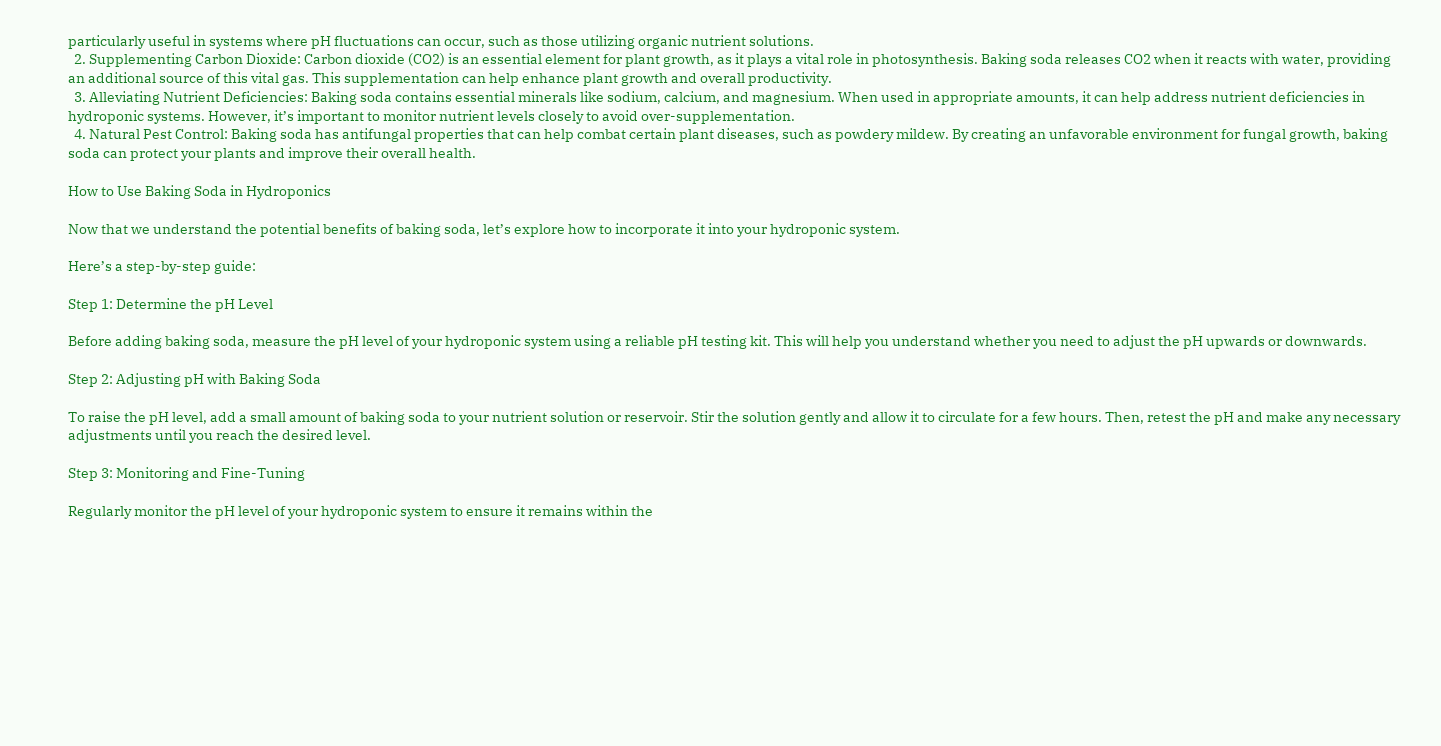particularly useful in systems where pH fluctuations can occur, such as those utilizing organic nutrient solutions.
  2. Supplementing Carbon Dioxide: Carbon dioxide (CO2) is an essential element for plant growth, as it plays a vital role in photosynthesis. Baking soda releases CO2 when it reacts with water, providing an additional source of this vital gas. This supplementation can help enhance plant growth and overall productivity.
  3. Alleviating Nutrient Deficiencies: Baking soda contains essential minerals like sodium, calcium, and magnesium. When used in appropriate amounts, it can help address nutrient deficiencies in hydroponic systems. However, it’s important to monitor nutrient levels closely to avoid over-supplementation.
  4. Natural Pest Control: Baking soda has antifungal properties that can help combat certain plant diseases, such as powdery mildew. By creating an unfavorable environment for fungal growth, baking soda can protect your plants and improve their overall health.

How to Use Baking Soda in Hydroponics

Now that we understand the potential benefits of baking soda, let’s explore how to incorporate it into your hydroponic system.

Here’s a step-by-step guide:

Step 1: Determine the pH Level

Before adding baking soda, measure the pH level of your hydroponic system using a reliable pH testing kit. This will help you understand whether you need to adjust the pH upwards or downwards.

Step 2: Adjusting pH with Baking Soda

To raise the pH level, add a small amount of baking soda to your nutrient solution or reservoir. Stir the solution gently and allow it to circulate for a few hours. Then, retest the pH and make any necessary adjustments until you reach the desired level.

Step 3: Monitoring and Fine-Tuning

Regularly monitor the pH level of your hydroponic system to ensure it remains within the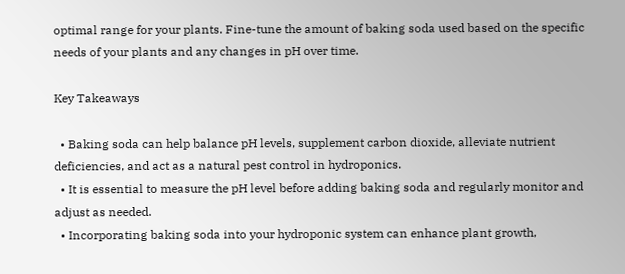optimal range for your plants. Fine-tune the amount of baking soda used based on the specific needs of your plants and any changes in pH over time.

Key Takeaways

  • Baking soda can help balance pH levels, supplement carbon dioxide, alleviate nutrient deficiencies, and act as a natural pest control in hydroponics.
  • It is essential to measure the pH level before adding baking soda and regularly monitor and adjust as needed.
  • Incorporating baking soda into your hydroponic system can enhance plant growth,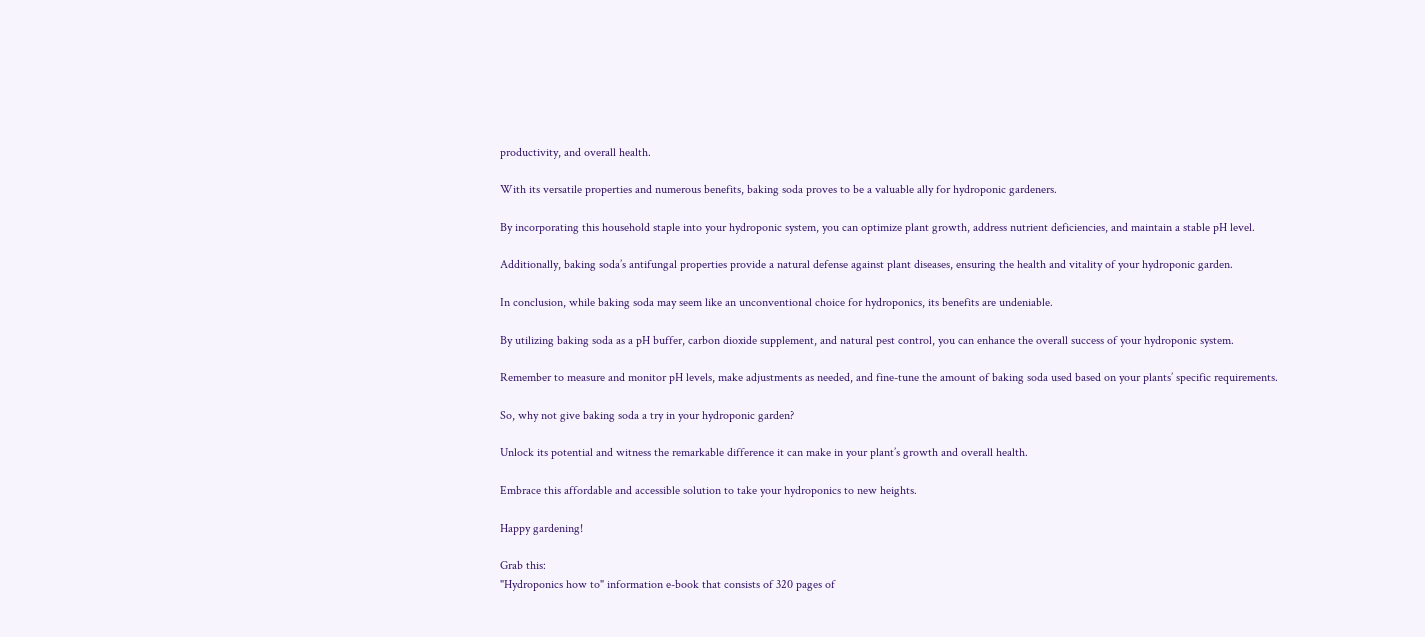productivity, and overall health.

With its versatile properties and numerous benefits, baking soda proves to be a valuable ally for hydroponic gardeners.

By incorporating this household staple into your hydroponic system, you can optimize plant growth, address nutrient deficiencies, and maintain a stable pH level.

Additionally, baking soda’s antifungal properties provide a natural defense against plant diseases, ensuring the health and vitality of your hydroponic garden.

In conclusion, while baking soda may seem like an unconventional choice for hydroponics, its benefits are undeniable.

By utilizing baking soda as a pH buffer, carbon dioxide supplement, and natural pest control, you can enhance the overall success of your hydroponic system.

Remember to measure and monitor pH levels, make adjustments as needed, and fine-tune the amount of baking soda used based on your plants’ specific requirements.

So, why not give baking soda a try in your hydroponic garden?

Unlock its potential and witness the remarkable difference it can make in your plant’s growth and overall health.

Embrace this affordable and accessible solution to take your hydroponics to new heights.

Happy gardening!

Grab this:
"Hydroponics how to" information e-book that consists of 320 pages of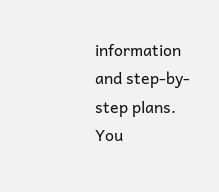information and step-by-step plans. You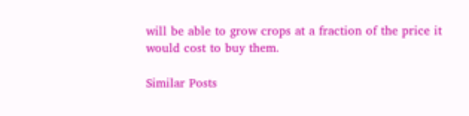will be able to grow crops at a fraction of the price it would cost to buy them.

Similar Posts